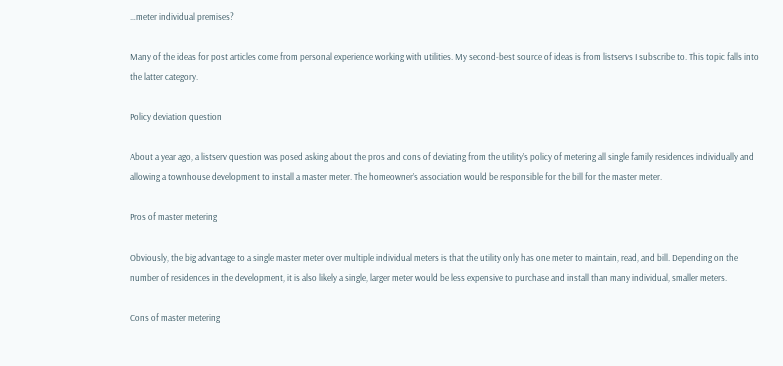…meter individual premises?

Many of the ideas for post articles come from personal experience working with utilities. My second-best source of ideas is from listservs I subscribe to. This topic falls into the latter category.

Policy deviation question

About a year ago, a listserv question was posed asking about the pros and cons of deviating from the utility’s policy of metering all single family residences individually and allowing a townhouse development to install a master meter. The homeowner’s association would be responsible for the bill for the master meter.

Pros of master metering

Obviously, the big advantage to a single master meter over multiple individual meters is that the utility only has one meter to maintain, read, and bill. Depending on the number of residences in the development, it is also likely a single, larger meter would be less expensive to purchase and install than many individual, smaller meters.

Cons of master metering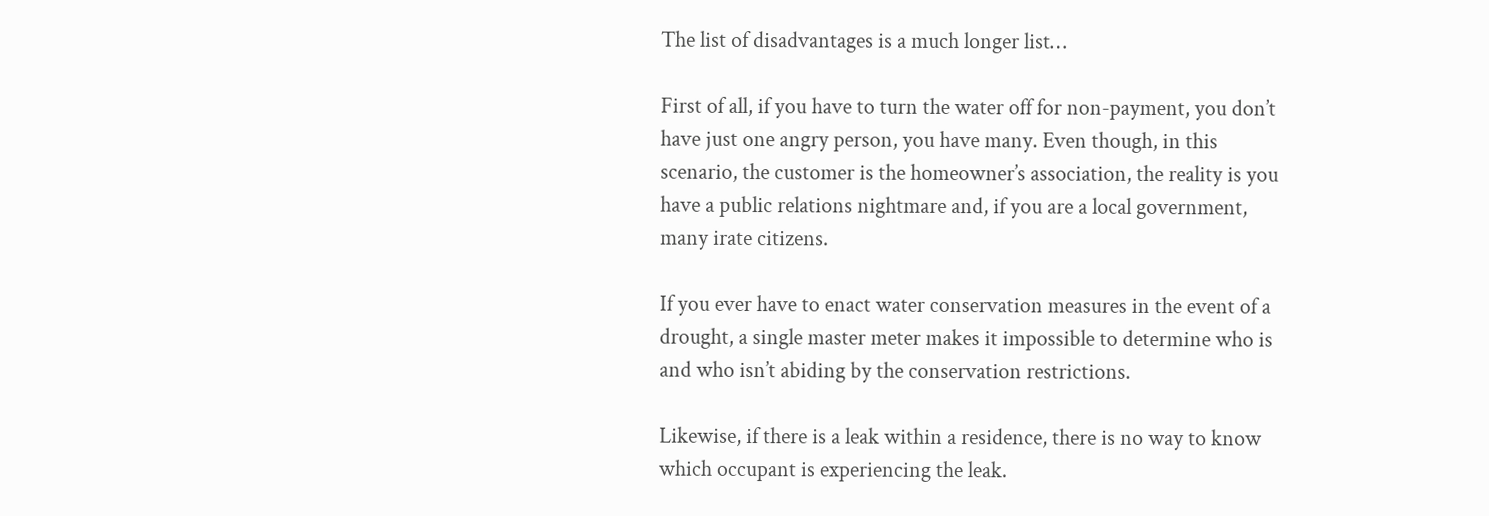The list of disadvantages is a much longer list…

First of all, if you have to turn the water off for non-payment, you don’t have just one angry person, you have many. Even though, in this scenario, the customer is the homeowner’s association, the reality is you have a public relations nightmare and, if you are a local government, many irate citizens.

If you ever have to enact water conservation measures in the event of a drought, a single master meter makes it impossible to determine who is and who isn’t abiding by the conservation restrictions.

Likewise, if there is a leak within a residence, there is no way to know which occupant is experiencing the leak.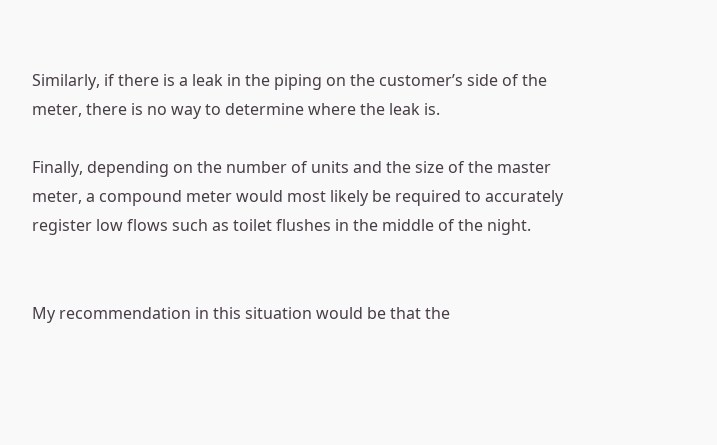Similarly, if there is a leak in the piping on the customer’s side of the meter, there is no way to determine where the leak is.

Finally, depending on the number of units and the size of the master meter, a compound meter would most likely be required to accurately register low flows such as toilet flushes in the middle of the night.


My recommendation in this situation would be that the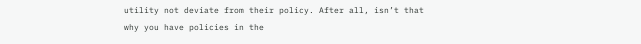utility not deviate from their policy. After all, isn’t that why you have policies in the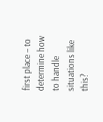first place – to determine how to handle situations like this?